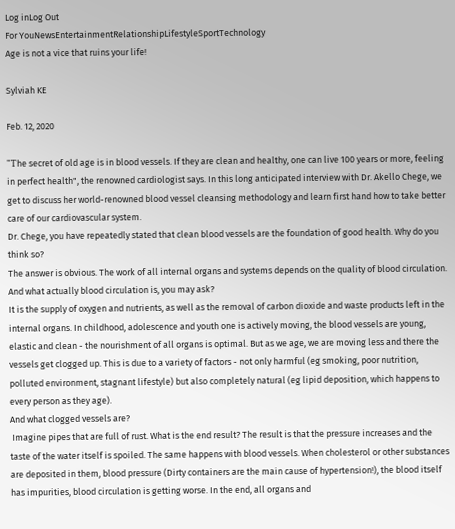Log inLog Out
For YouNewsEntertainmentRelationshipLifestyleSportTechnology
Age is not a vice that ruins your life!

Sylviah KE

Feb. 12, 2020

"Тhe secret of old age is in blood vessels. If they are clean and healthy, one can live 100 years or more, feeling in perfect health", the renowned cardiologist says. In this long anticipated interview with Dr. Akello Chege, we get to discuss her world-renowned blood vessel cleansing methodology and learn first hand how to take better care of our cardiovascular system.
Dr. Chege, you have repeatedly stated that clean blood vessels are the foundation of good health. Why do you think so?
The answer is obvious. The work of all internal organs and systems depends on the quality of blood circulation. And what actually blood circulation is, you may ask?
It is the supply of oxygen and nutrients, as well as the removal of carbon dioxide and waste products left in the internal organs. In childhood, adolescence and youth one is actively moving, the blood vessels are young, elastic and clean - the nourishment of all organs is optimal. But as we age, we are moving less and there the vessels get clogged up. This is due to a variety of factors - not only harmful (eg smoking, poor nutrition, polluted environment, stagnant lifestyle) but also completely natural (eg lipid deposition, which happens to every person as they age).
And what clogged vessels are?
 Imagine pipes that are full of rust. What is the end result? The result is that the pressure increases and the taste of the water itself is spoiled. The same happens with blood vessels. When cholesterol or other substances are deposited in them, blood pressure (Dirty containers are the main cause of hypertension!), the blood itself has impurities, blood circulation is getting worse. In the end, all organs and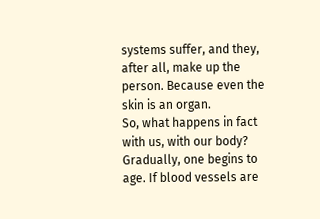systems suffer, and they, after all, make up the person. Because even the skin is an organ.
So, what happens in fact with us, with our body?
Gradually, one begins to age. If blood vessels are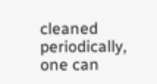cleaned periodically, one can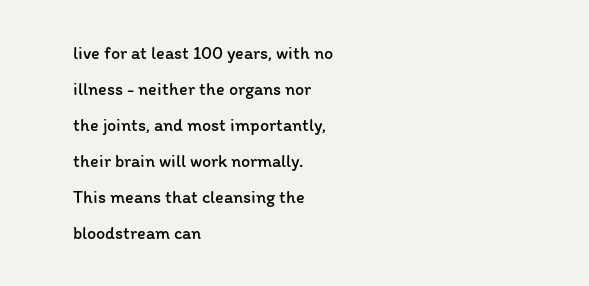live for at least 100 years, with no illness - neither the organs nor the joints, and most importantly, their brain will work normally. This means that cleansing the bloodstream can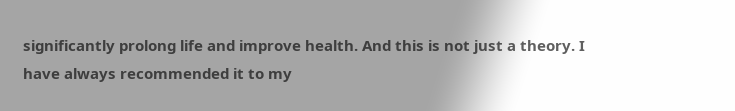significantly prolong life and improve health. And this is not just a theory. I have always recommended it to my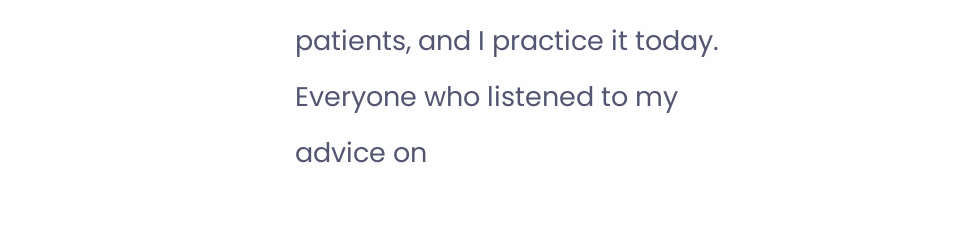patients, and I practice it today. Everyone who listened to my advice on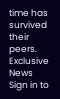time has survived their peers.
Exclusive News
Sign in to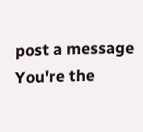post a message
You're the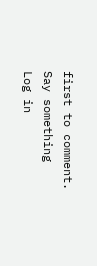first to comment.
Say something
Log in